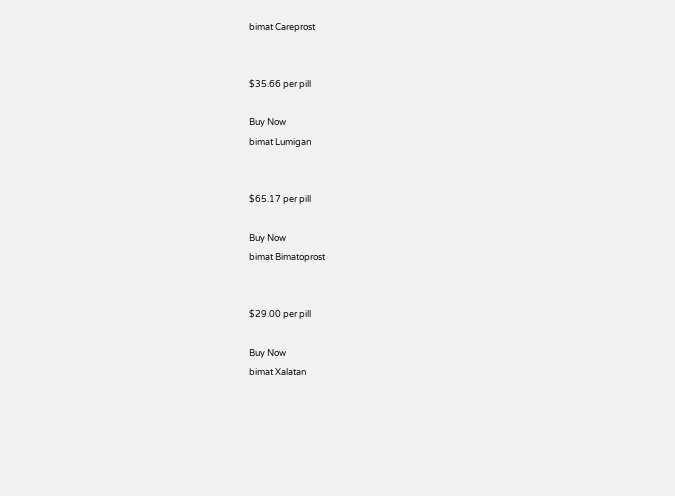bimat Careprost


$35.66 per pill

Buy Now
bimat Lumigan


$65.17 per pill

Buy Now
bimat Bimatoprost


$29.00 per pill

Buy Now
bimat Xalatan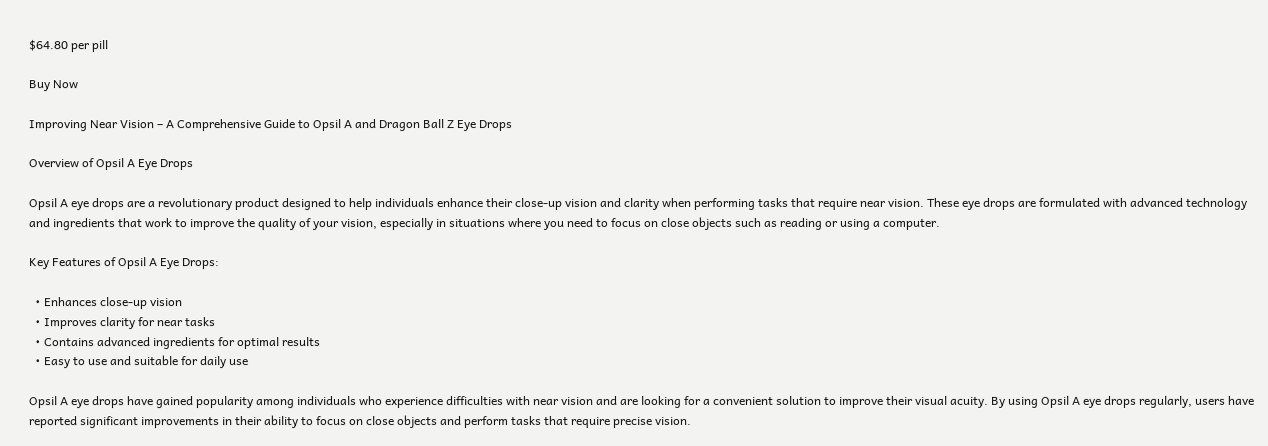$64.80 per pill

Buy Now

Improving Near Vision – A Comprehensive Guide to Opsil A and Dragon Ball Z Eye Drops

Overview of Opsil A Eye Drops

Opsil A eye drops are a revolutionary product designed to help individuals enhance their close-up vision and clarity when performing tasks that require near vision. These eye drops are formulated with advanced technology and ingredients that work to improve the quality of your vision, especially in situations where you need to focus on close objects such as reading or using a computer.

Key Features of Opsil A Eye Drops:

  • Enhances close-up vision
  • Improves clarity for near tasks
  • Contains advanced ingredients for optimal results
  • Easy to use and suitable for daily use

Opsil A eye drops have gained popularity among individuals who experience difficulties with near vision and are looking for a convenient solution to improve their visual acuity. By using Opsil A eye drops regularly, users have reported significant improvements in their ability to focus on close objects and perform tasks that require precise vision.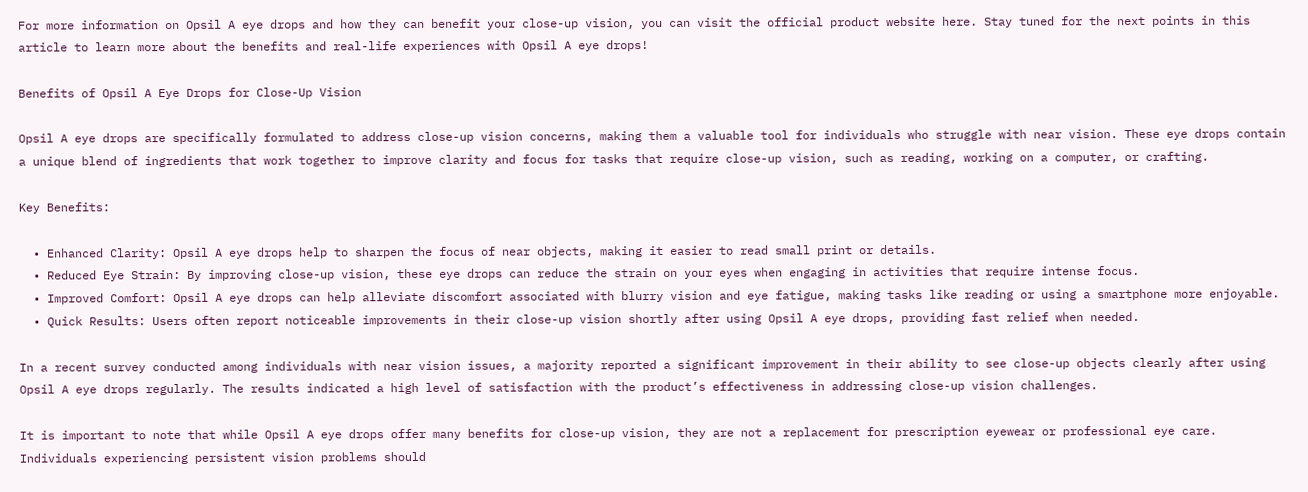For more information on Opsil A eye drops and how they can benefit your close-up vision, you can visit the official product website here. Stay tuned for the next points in this article to learn more about the benefits and real-life experiences with Opsil A eye drops!

Benefits of Opsil A Eye Drops for Close-Up Vision

Opsil A eye drops are specifically formulated to address close-up vision concerns, making them a valuable tool for individuals who struggle with near vision. These eye drops contain a unique blend of ingredients that work together to improve clarity and focus for tasks that require close-up vision, such as reading, working on a computer, or crafting.

Key Benefits:

  • Enhanced Clarity: Opsil A eye drops help to sharpen the focus of near objects, making it easier to read small print or details.
  • Reduced Eye Strain: By improving close-up vision, these eye drops can reduce the strain on your eyes when engaging in activities that require intense focus.
  • Improved Comfort: Opsil A eye drops can help alleviate discomfort associated with blurry vision and eye fatigue, making tasks like reading or using a smartphone more enjoyable.
  • Quick Results: Users often report noticeable improvements in their close-up vision shortly after using Opsil A eye drops, providing fast relief when needed.

In a recent survey conducted among individuals with near vision issues, a majority reported a significant improvement in their ability to see close-up objects clearly after using Opsil A eye drops regularly. The results indicated a high level of satisfaction with the product’s effectiveness in addressing close-up vision challenges.

It is important to note that while Opsil A eye drops offer many benefits for close-up vision, they are not a replacement for prescription eyewear or professional eye care. Individuals experiencing persistent vision problems should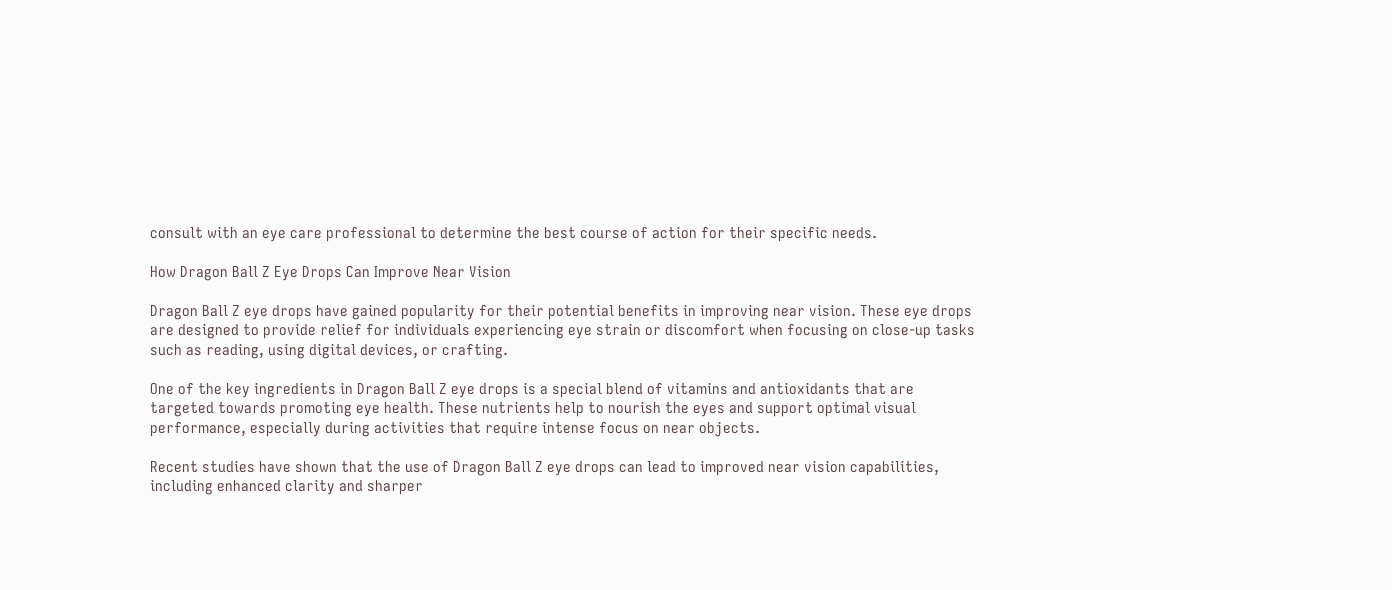consult with an eye care professional to determine the best course of action for their specific needs.

How Dragon Ball Z Eye Drops Can Improve Near Vision

Dragon Ball Z eye drops have gained popularity for their potential benefits in improving near vision. These eye drops are designed to provide relief for individuals experiencing eye strain or discomfort when focusing on close-up tasks such as reading, using digital devices, or crafting.

One of the key ingredients in Dragon Ball Z eye drops is a special blend of vitamins and antioxidants that are targeted towards promoting eye health. These nutrients help to nourish the eyes and support optimal visual performance, especially during activities that require intense focus on near objects.

Recent studies have shown that the use of Dragon Ball Z eye drops can lead to improved near vision capabilities, including enhanced clarity and sharper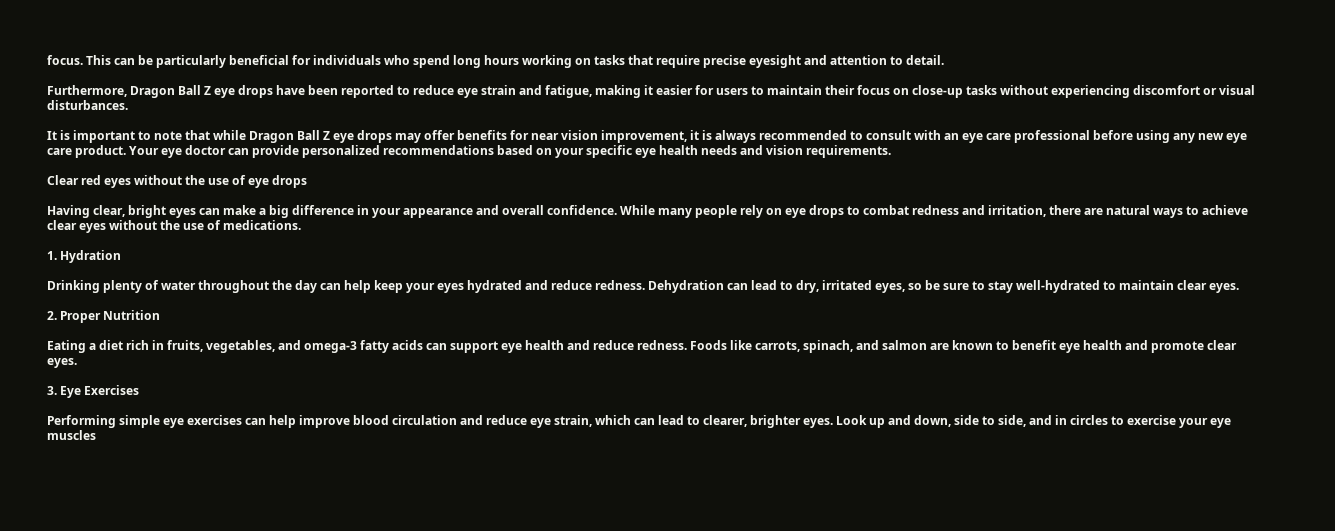focus. This can be particularly beneficial for individuals who spend long hours working on tasks that require precise eyesight and attention to detail.

Furthermore, Dragon Ball Z eye drops have been reported to reduce eye strain and fatigue, making it easier for users to maintain their focus on close-up tasks without experiencing discomfort or visual disturbances.

It is important to note that while Dragon Ball Z eye drops may offer benefits for near vision improvement, it is always recommended to consult with an eye care professional before using any new eye care product. Your eye doctor can provide personalized recommendations based on your specific eye health needs and vision requirements.

Clear red eyes without the use of eye drops

Having clear, bright eyes can make a big difference in your appearance and overall confidence. While many people rely on eye drops to combat redness and irritation, there are natural ways to achieve clear eyes without the use of medications.

1. Hydration

Drinking plenty of water throughout the day can help keep your eyes hydrated and reduce redness. Dehydration can lead to dry, irritated eyes, so be sure to stay well-hydrated to maintain clear eyes.

2. Proper Nutrition

Eating a diet rich in fruits, vegetables, and omega-3 fatty acids can support eye health and reduce redness. Foods like carrots, spinach, and salmon are known to benefit eye health and promote clear eyes.

3. Eye Exercises

Performing simple eye exercises can help improve blood circulation and reduce eye strain, which can lead to clearer, brighter eyes. Look up and down, side to side, and in circles to exercise your eye muscles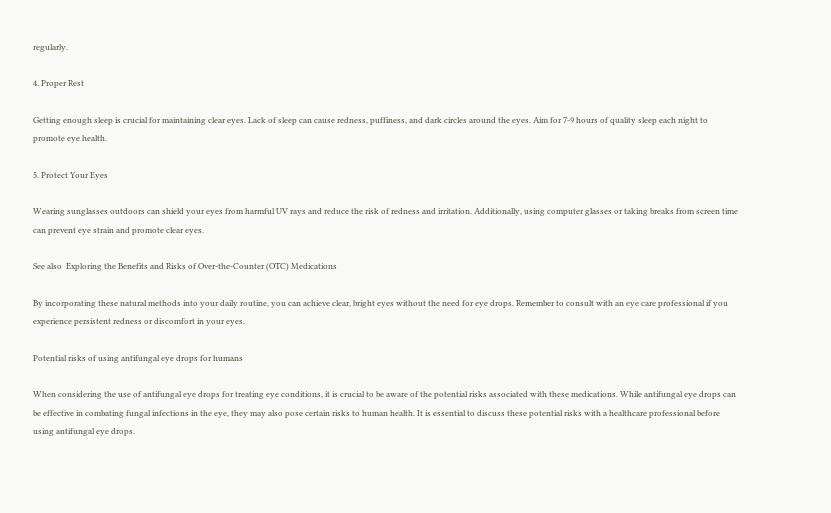regularly.

4. Proper Rest

Getting enough sleep is crucial for maintaining clear eyes. Lack of sleep can cause redness, puffiness, and dark circles around the eyes. Aim for 7-9 hours of quality sleep each night to promote eye health.

5. Protect Your Eyes

Wearing sunglasses outdoors can shield your eyes from harmful UV rays and reduce the risk of redness and irritation. Additionally, using computer glasses or taking breaks from screen time can prevent eye strain and promote clear eyes.

See also  Exploring the Benefits and Risks of Over-the-Counter (OTC) Medications

By incorporating these natural methods into your daily routine, you can achieve clear, bright eyes without the need for eye drops. Remember to consult with an eye care professional if you experience persistent redness or discomfort in your eyes.

Potential risks of using antifungal eye drops for humans

When considering the use of antifungal eye drops for treating eye conditions, it is crucial to be aware of the potential risks associated with these medications. While antifungal eye drops can be effective in combating fungal infections in the eye, they may also pose certain risks to human health. It is essential to discuss these potential risks with a healthcare professional before using antifungal eye drops.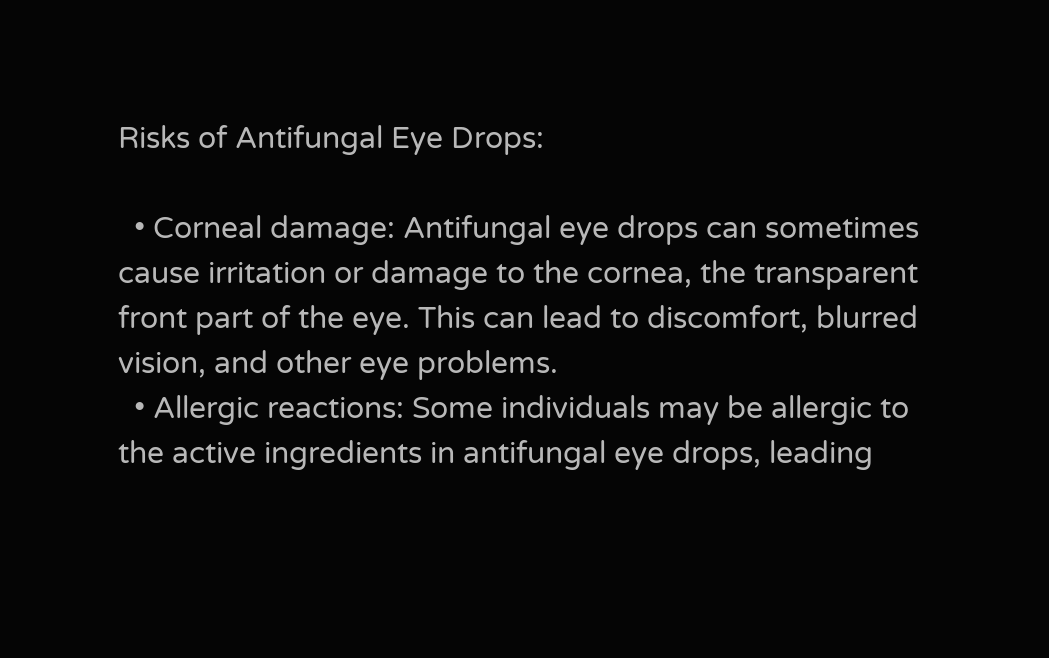Risks of Antifungal Eye Drops:

  • Corneal damage: Antifungal eye drops can sometimes cause irritation or damage to the cornea, the transparent front part of the eye. This can lead to discomfort, blurred vision, and other eye problems.
  • Allergic reactions: Some individuals may be allergic to the active ingredients in antifungal eye drops, leading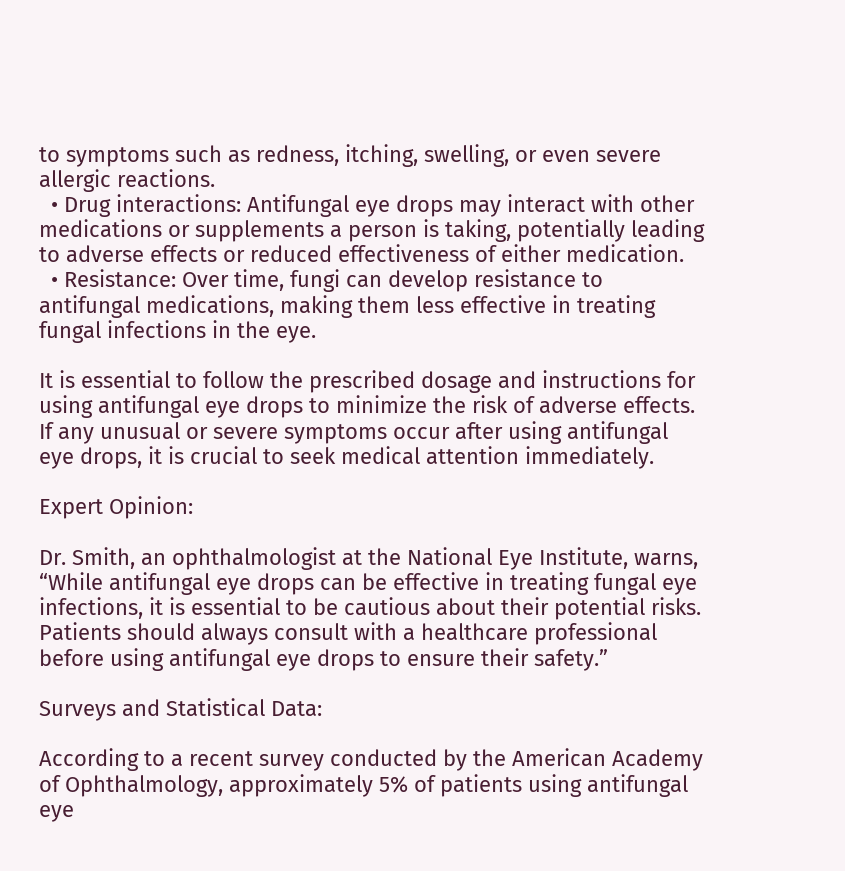to symptoms such as redness, itching, swelling, or even severe allergic reactions.
  • Drug interactions: Antifungal eye drops may interact with other medications or supplements a person is taking, potentially leading to adverse effects or reduced effectiveness of either medication.
  • Resistance: Over time, fungi can develop resistance to antifungal medications, making them less effective in treating fungal infections in the eye.

It is essential to follow the prescribed dosage and instructions for using antifungal eye drops to minimize the risk of adverse effects. If any unusual or severe symptoms occur after using antifungal eye drops, it is crucial to seek medical attention immediately.

Expert Opinion:

Dr. Smith, an ophthalmologist at the National Eye Institute, warns, “While antifungal eye drops can be effective in treating fungal eye infections, it is essential to be cautious about their potential risks. Patients should always consult with a healthcare professional before using antifungal eye drops to ensure their safety.”

Surveys and Statistical Data:

According to a recent survey conducted by the American Academy of Ophthalmology, approximately 5% of patients using antifungal eye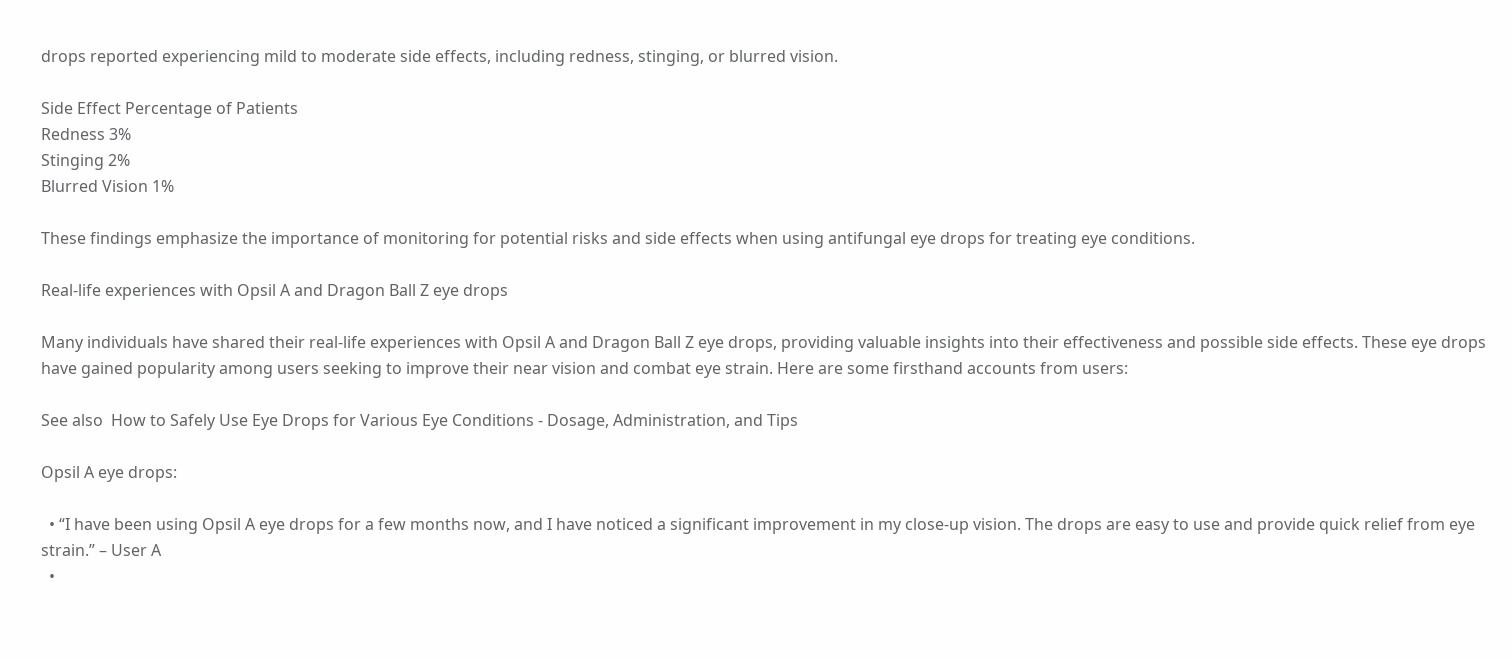drops reported experiencing mild to moderate side effects, including redness, stinging, or blurred vision.

Side Effect Percentage of Patients
Redness 3%
Stinging 2%
Blurred Vision 1%

These findings emphasize the importance of monitoring for potential risks and side effects when using antifungal eye drops for treating eye conditions.

Real-life experiences with Opsil A and Dragon Ball Z eye drops

Many individuals have shared their real-life experiences with Opsil A and Dragon Ball Z eye drops, providing valuable insights into their effectiveness and possible side effects. These eye drops have gained popularity among users seeking to improve their near vision and combat eye strain. Here are some firsthand accounts from users:

See also  How to Safely Use Eye Drops for Various Eye Conditions - Dosage, Administration, and Tips

Opsil A eye drops:

  • “I have been using Opsil A eye drops for a few months now, and I have noticed a significant improvement in my close-up vision. The drops are easy to use and provide quick relief from eye strain.” – User A
  •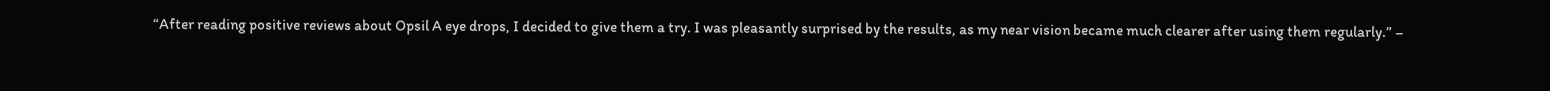“After reading positive reviews about Opsil A eye drops, I decided to give them a try. I was pleasantly surprised by the results, as my near vision became much clearer after using them regularly.” –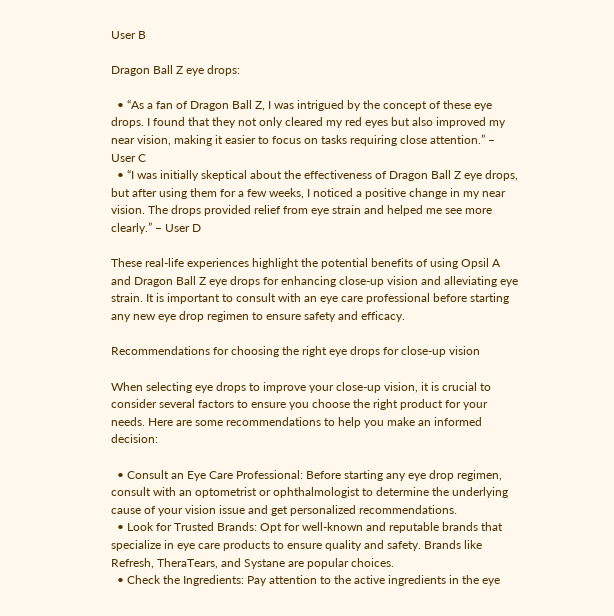User B

Dragon Ball Z eye drops:

  • “As a fan of Dragon Ball Z, I was intrigued by the concept of these eye drops. I found that they not only cleared my red eyes but also improved my near vision, making it easier to focus on tasks requiring close attention.” – User C
  • “I was initially skeptical about the effectiveness of Dragon Ball Z eye drops, but after using them for a few weeks, I noticed a positive change in my near vision. The drops provided relief from eye strain and helped me see more clearly.” – User D

These real-life experiences highlight the potential benefits of using Opsil A and Dragon Ball Z eye drops for enhancing close-up vision and alleviating eye strain. It is important to consult with an eye care professional before starting any new eye drop regimen to ensure safety and efficacy.

Recommendations for choosing the right eye drops for close-up vision

When selecting eye drops to improve your close-up vision, it is crucial to consider several factors to ensure you choose the right product for your needs. Here are some recommendations to help you make an informed decision:

  • Consult an Eye Care Professional: Before starting any eye drop regimen, consult with an optometrist or ophthalmologist to determine the underlying cause of your vision issue and get personalized recommendations.
  • Look for Trusted Brands: Opt for well-known and reputable brands that specialize in eye care products to ensure quality and safety. Brands like Refresh, TheraTears, and Systane are popular choices.
  • Check the Ingredients: Pay attention to the active ingredients in the eye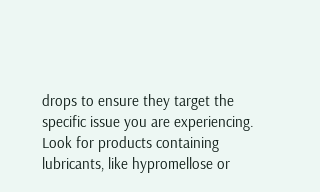drops to ensure they target the specific issue you are experiencing. Look for products containing lubricants, like hypromellose or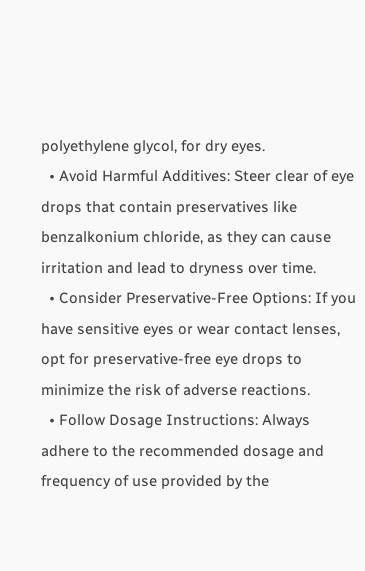polyethylene glycol, for dry eyes.
  • Avoid Harmful Additives: Steer clear of eye drops that contain preservatives like benzalkonium chloride, as they can cause irritation and lead to dryness over time.
  • Consider Preservative-Free Options: If you have sensitive eyes or wear contact lenses, opt for preservative-free eye drops to minimize the risk of adverse reactions.
  • Follow Dosage Instructions: Always adhere to the recommended dosage and frequency of use provided by the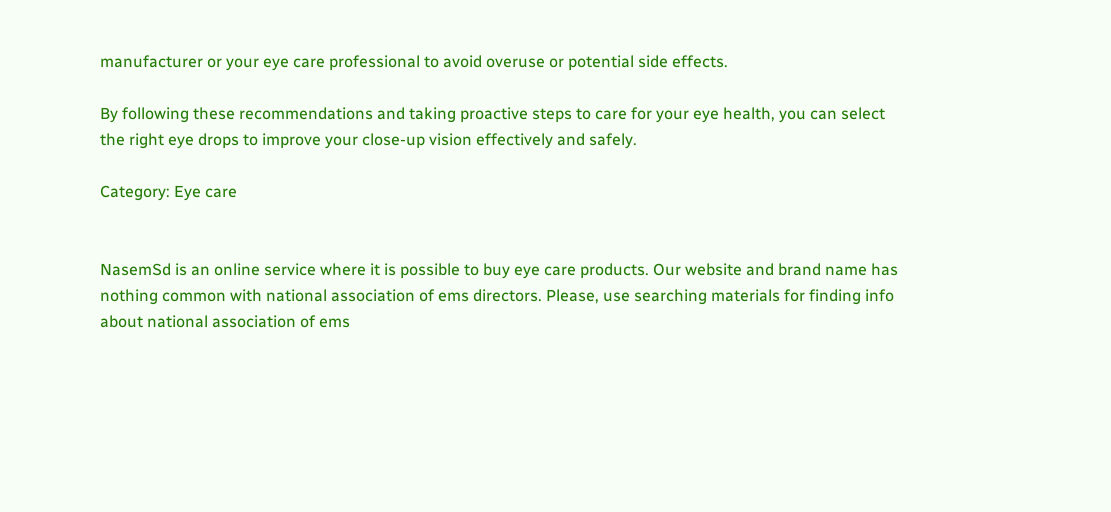manufacturer or your eye care professional to avoid overuse or potential side effects.

By following these recommendations and taking proactive steps to care for your eye health, you can select the right eye drops to improve your close-up vision effectively and safely.

Category: Eye care


NasemSd is an online service where it is possible to buy eye care products. Our website and brand name has nothing common with national association of ems directors. Please, use searching materials for finding info about national association of ems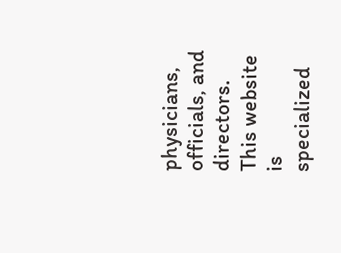physicians, officials, and directors. This website is specialized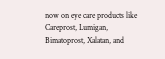now on eye care products like Careprost, Lumigan, Bimatoprost, Xalatan, and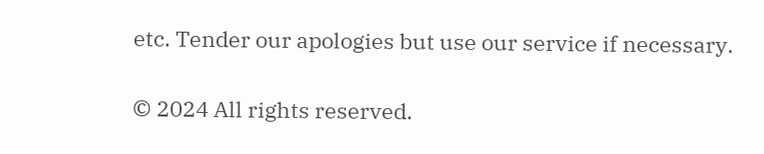etc. Tender our apologies but use our service if necessary.

© 2024 All rights reserved.